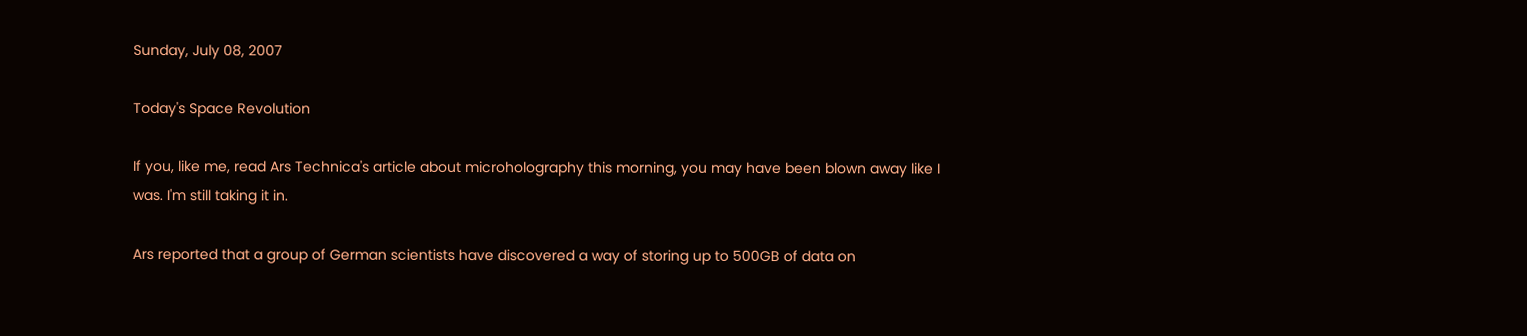Sunday, July 08, 2007

Today's Space Revolution

If you, like me, read Ars Technica's article about microholography this morning, you may have been blown away like I was. I'm still taking it in.

Ars reported that a group of German scientists have discovered a way of storing up to 500GB of data on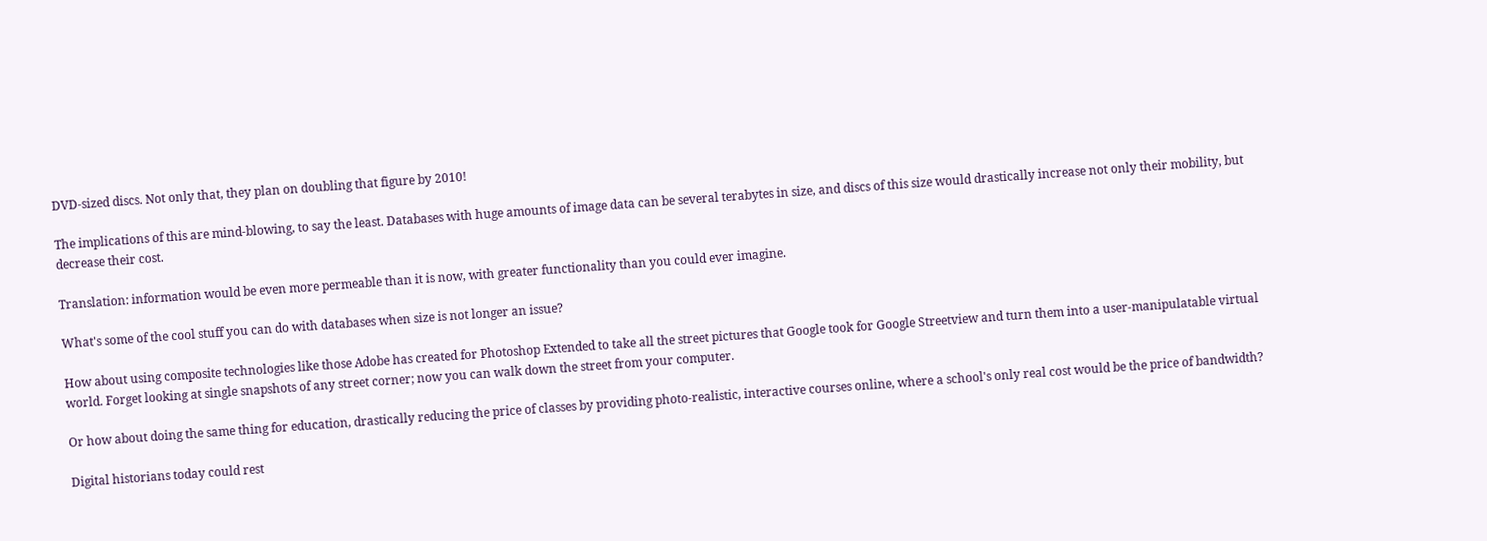DVD-sized discs. Not only that, they plan on doubling that figure by 2010!

The implications of this are mind-blowing, to say the least. Databases with huge amounts of image data can be several terabytes in size, and discs of this size would drastically increase not only their mobility, but decrease their cost.

Translation: information would be even more permeable than it is now, with greater functionality than you could ever imagine.

What's some of the cool stuff you can do with databases when size is not longer an issue?

How about using composite technologies like those Adobe has created for Photoshop Extended to take all the street pictures that Google took for Google Streetview and turn them into a user-manipulatable virtual world. Forget looking at single snapshots of any street corner; now you can walk down the street from your computer.

Or how about doing the same thing for education, drastically reducing the price of classes by providing photo-realistic, interactive courses online, where a school's only real cost would be the price of bandwidth?

Digital historians today could rest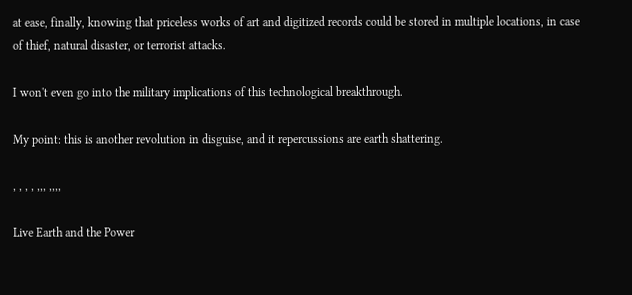at ease, finally, knowing that priceless works of art and digitized records could be stored in multiple locations, in case of thief, natural disaster, or terrorist attacks.

I won't even go into the military implications of this technological breakthrough.

My point: this is another revolution in disguise, and it repercussions are earth shattering.

, , , , ,,, ,,,,

Live Earth and the Power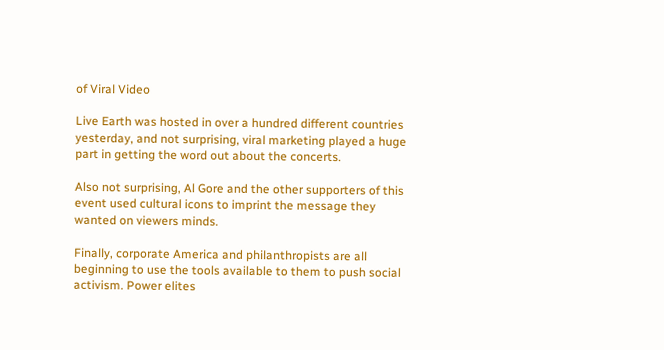of Viral Video

Live Earth was hosted in over a hundred different countries yesterday, and not surprising, viral marketing played a huge part in getting the word out about the concerts.

Also not surprising, Al Gore and the other supporters of this event used cultural icons to imprint the message they wanted on viewers minds.

Finally, corporate America and philanthropists are all beginning to use the tools available to them to push social activism. Power elites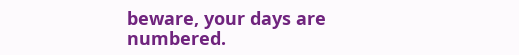beware, your days are numbered.